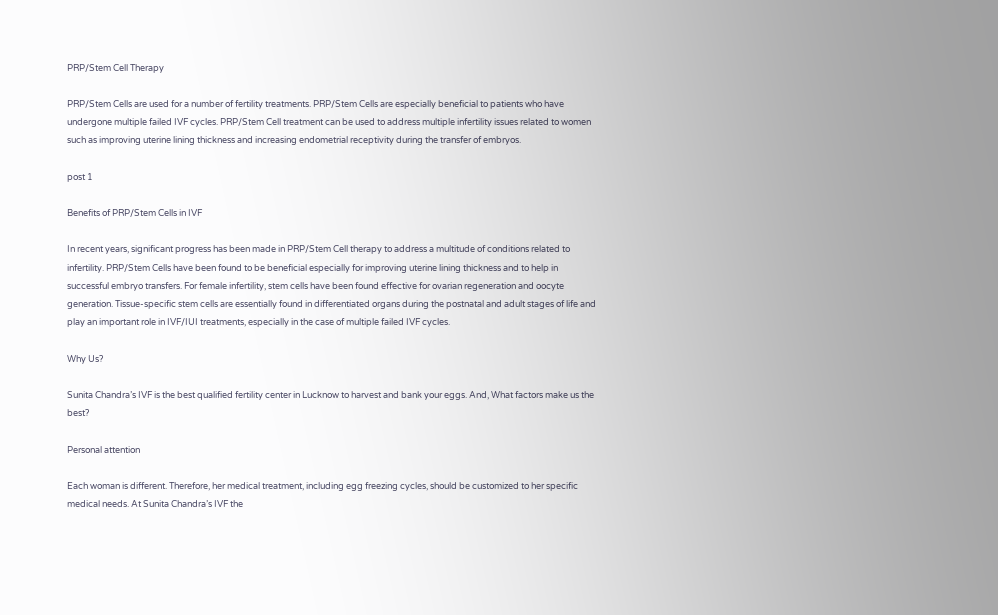PRP/Stem Cell Therapy

PRP/Stem Cells are used for a number of fertility treatments. PRP/Stem Cells are especially beneficial to patients who have undergone multiple failed IVF cycles. PRP/Stem Cell treatment can be used to address multiple infertility issues related to women such as improving uterine lining thickness and increasing endometrial receptivity during the transfer of embryos.

post 1

Benefits of PRP/Stem Cells in IVF

In recent years, significant progress has been made in PRP/Stem Cell therapy to address a multitude of conditions related to infertility. PRP/Stem Cells have been found to be beneficial especially for improving uterine lining thickness and to help in successful embryo transfers. For female infertility, stem cells have been found effective for ovarian regeneration and oocyte generation. Tissue-specific stem cells are essentially found in differentiated organs during the postnatal and adult stages of life and play an important role in IVF/IUI treatments, especially in the case of multiple failed IVF cycles.

Why Us?

Sunita Chandra’s IVF is the best qualified fertility center in Lucknow to harvest and bank your eggs. And, What factors make us the best?

Personal attention

Each woman is different. Therefore, her medical treatment, including egg freezing cycles, should be customized to her specific medical needs. At Sunita Chandra’s IVF the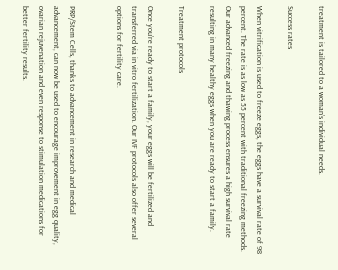treatment is tailored to a woman’s individual needs.

Success rates

When vitrification is used to freeze eggs, the eggs have a survival rate of 98 percent. The rate is as low as 55 percent with traditional freezing methods. Our advanced freezing and thawing process ensures a high survival rate resulting in many healthy eggs when you are ready to start a family.

Treatment protocols

Once you’re ready to start a family, your eggs will be fertilized and transferred via in vitro fertilization. Our IVF protocols also offer several options for fertility care.


PRP/Stem Cells, thanks to advancement in research and medical advancement, can now be used to encourage improvement in egg quality, ovarian rejuvenation and even response to stimulation medications for better fertility results.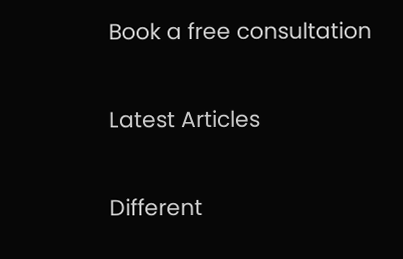Book a free consultation

Latest Articles

Different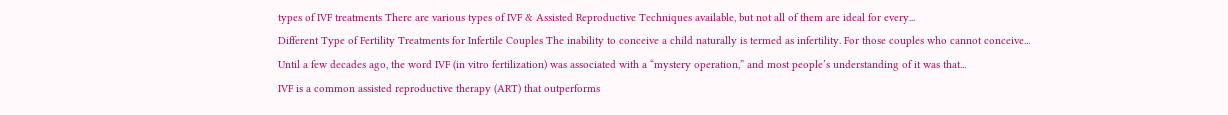types of IVF treatments There are various types of IVF & Assisted Reproductive Techniques available, but not all of them are ideal for every...
Different Type of Fertility Treatments for Infertile Couples The inability to conceive a child naturally is termed as infertility. For those couples who cannot conceive...
Until a few decades ago, the word IVF (in vitro fertilization) was associated with a “mystery operation,” and most people’s understanding of it was that...
IVF is a common assisted reproductive therapy (ART) that outperforms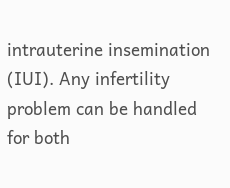intrauterine insemination (IUI). Any infertility problem can be handled for both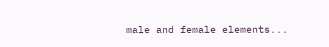male and female elements...